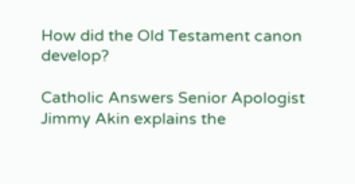How did the Old Testament canon develop?

Catholic Answers Senior Apologist Jimmy Akin explains the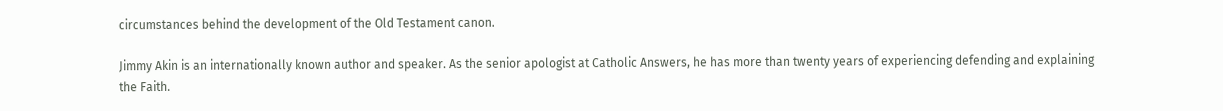circumstances behind the development of the Old Testament canon.

Jimmy Akin is an internationally known author and speaker. As the senior apologist at Catholic Answers, he has more than twenty years of experiencing defending and explaining the Faith.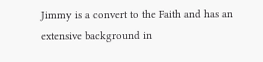Jimmy is a convert to the Faith and has an extensive background in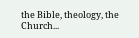the Bible, theology, the Church...